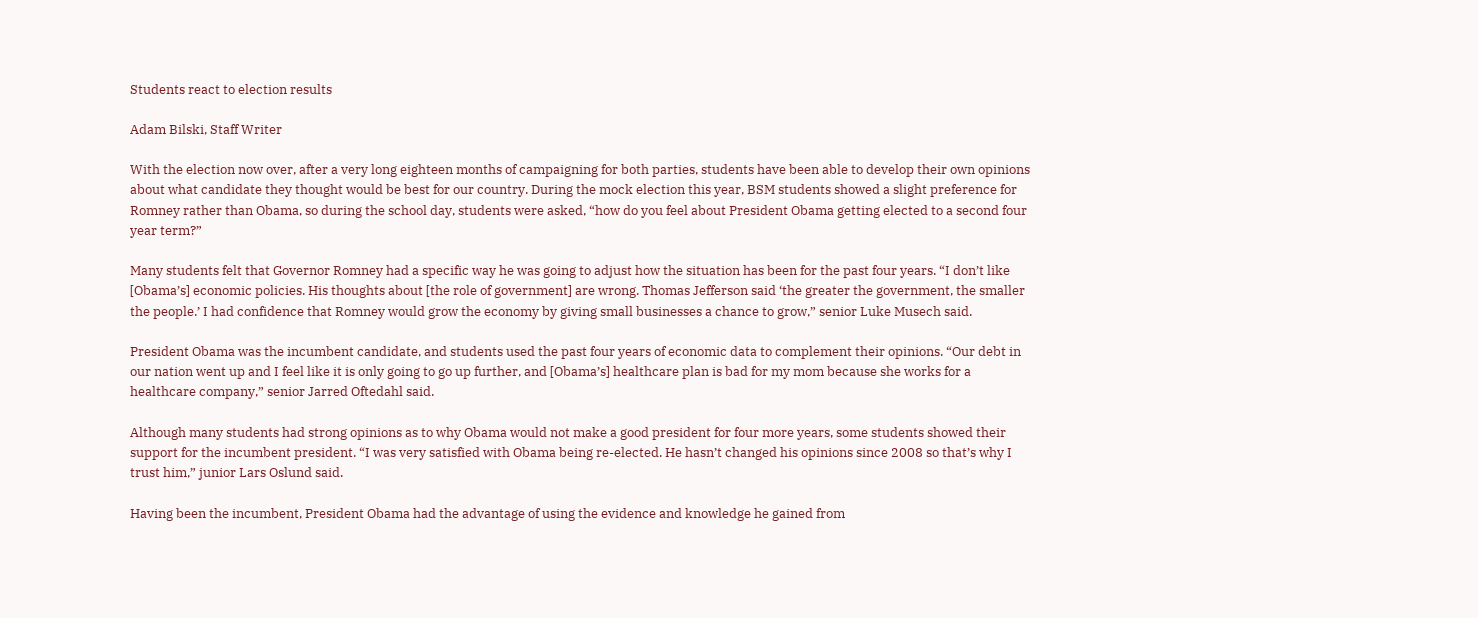Students react to election results

Adam Bilski, Staff Writer

With the election now over, after a very long eighteen months of campaigning for both parties, students have been able to develop their own opinions about what candidate they thought would be best for our country. During the mock election this year, BSM students showed a slight preference for Romney rather than Obama, so during the school day, students were asked, “how do you feel about President Obama getting elected to a second four year term?”

Many students felt that Governor Romney had a specific way he was going to adjust how the situation has been for the past four years. “I don’t like [Obama’s] economic policies. His thoughts about [the role of government] are wrong. Thomas Jefferson said ‘the greater the government, the smaller the people.’ I had confidence that Romney would grow the economy by giving small businesses a chance to grow,” senior Luke Musech said.

President Obama was the incumbent candidate, and students used the past four years of economic data to complement their opinions. “Our debt in our nation went up and I feel like it is only going to go up further, and [Obama’s] healthcare plan is bad for my mom because she works for a healthcare company,” senior Jarred Oftedahl said.

Although many students had strong opinions as to why Obama would not make a good president for four more years, some students showed their support for the incumbent president. “I was very satisfied with Obama being re-elected. He hasn’t changed his opinions since 2008 so that’s why I trust him,” junior Lars Oslund said.

Having been the incumbent, President Obama had the advantage of using the evidence and knowledge he gained from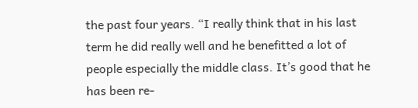the past four years. “I really think that in his last term he did really well and he benefitted a lot of people especially the middle class. It’s good that he has been re-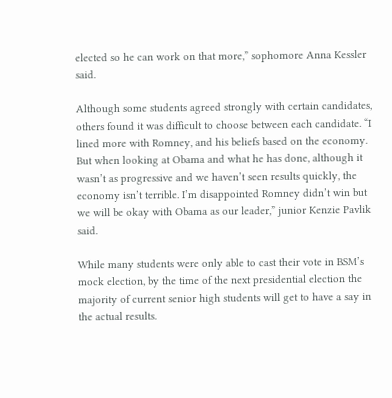elected so he can work on that more,” sophomore Anna Kessler said.

Although some students agreed strongly with certain candidates, others found it was difficult to choose between each candidate. “I lined more with Romney, and his beliefs based on the economy. But when looking at Obama and what he has done, although it wasn’t as progressive and we haven’t seen results quickly, the economy isn’t terrible. I’m disappointed Romney didn’t win but we will be okay with Obama as our leader,” junior Kenzie Pavlik said.

While many students were only able to cast their vote in BSM’s mock election, by the time of the next presidential election the majority of current senior high students will get to have a say in the actual results.